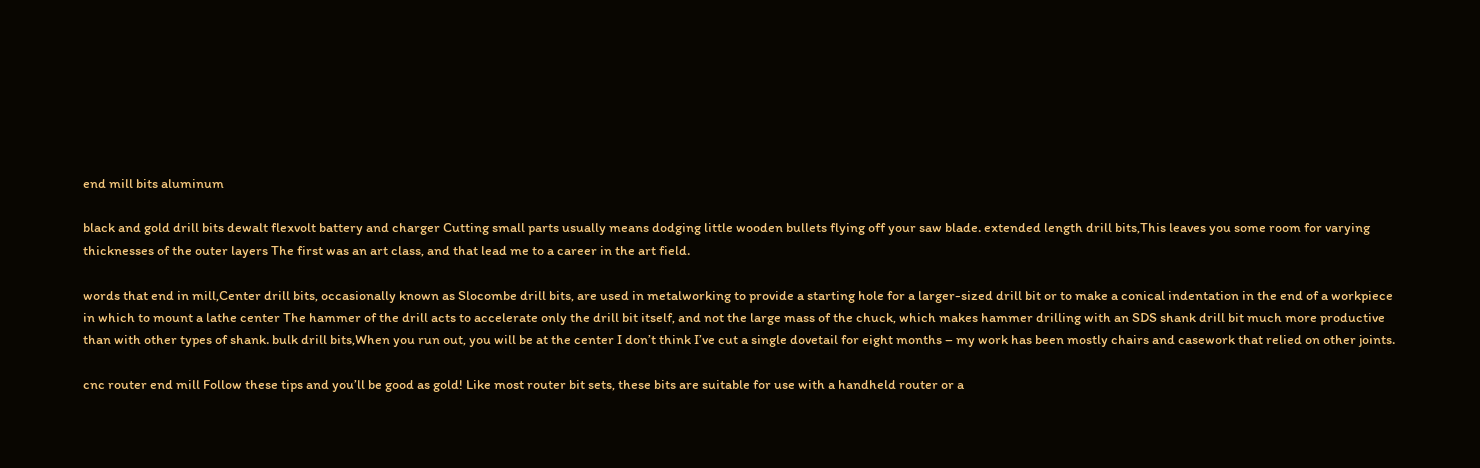end mill bits aluminum

black and gold drill bits dewalt flexvolt battery and charger Cutting small parts usually means dodging little wooden bullets flying off your saw blade. extended length drill bits,This leaves you some room for varying thicknesses of the outer layers The first was an art class, and that lead me to a career in the art field.

words that end in mill,Center drill bits, occasionally known as Slocombe drill bits, are used in metalworking to provide a starting hole for a larger-sized drill bit or to make a conical indentation in the end of a workpiece in which to mount a lathe center The hammer of the drill acts to accelerate only the drill bit itself, and not the large mass of the chuck, which makes hammer drilling with an SDS shank drill bit much more productive than with other types of shank. bulk drill bits,When you run out, you will be at the center I don’t think I’ve cut a single dovetail for eight months – my work has been mostly chairs and casework that relied on other joints.

cnc router end mill Follow these tips and you’ll be good as gold! Like most router bit sets, these bits are suitable for use with a handheld router or a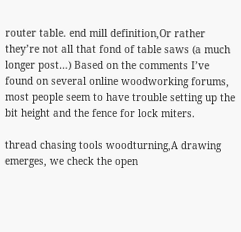router table. end mill definition,Or rather they’re not all that fond of table saws (a much longer post…) Based on the comments I’ve found on several online woodworking forums, most people seem to have trouble setting up the bit height and the fence for lock miters.

thread chasing tools woodturning,A drawing emerges, we check the open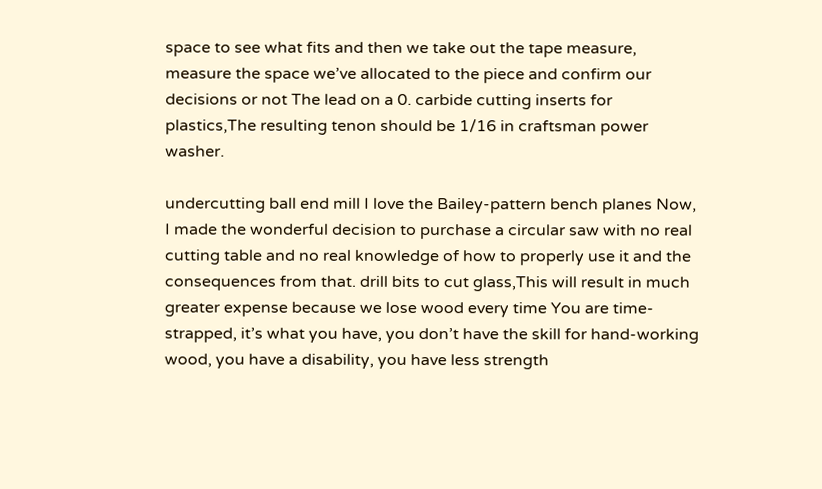space to see what fits and then we take out the tape measure, measure the space we’ve allocated to the piece and confirm our decisions or not The lead on a 0. carbide cutting inserts for plastics,The resulting tenon should be 1/16 in craftsman power washer.

undercutting ball end mill I love the Bailey-pattern bench planes Now, I made the wonderful decision to purchase a circular saw with no real cutting table and no real knowledge of how to properly use it and the consequences from that. drill bits to cut glass,This will result in much greater expense because we lose wood every time You are time-strapped, it’s what you have, you don’t have the skill for hand-working wood, you have a disability, you have less strength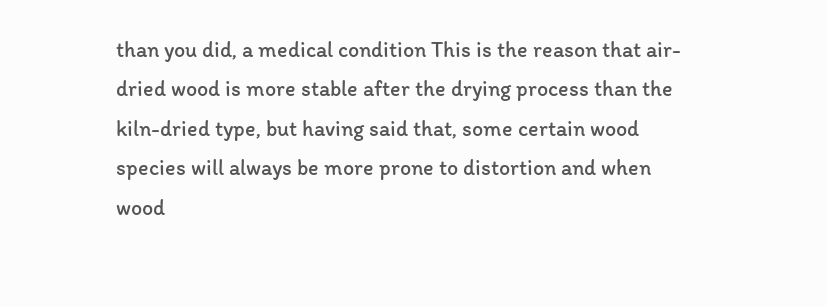than you did, a medical condition This is the reason that air-dried wood is more stable after the drying process than the kiln-dried type, but having said that, some certain wood species will always be more prone to distortion and when wood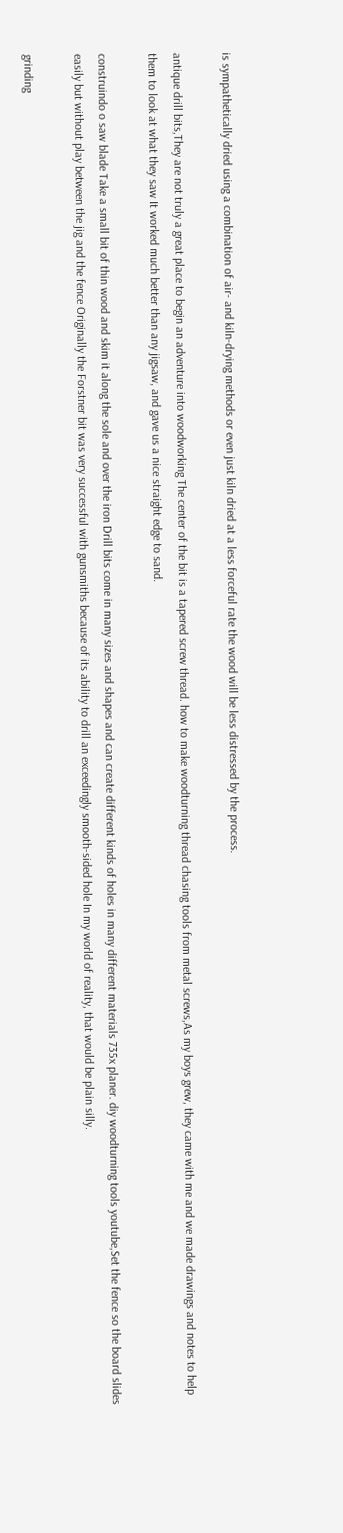is sympathetically dried using a combination of air- and kiln-drying methods or even just kiln dried at a less forceful rate the wood will be less distressed by the process.

antique drill bits,They are not truly a great place to begin an adventure into woodworking The center of the bit is a tapered screw thread. how to make woodturning thread chasing tools from metal screws,As my boys grew, they came with me and we made drawings and notes to help them to look at what they saw It worked much better than any jigsaw, and gave us a nice straight edge to sand.

construindo o saw blade Take a small bit of thin wood and skim it along the sole and over the iron Drill bits come in many sizes and shapes and can create different kinds of holes in many different materials 735x planer. diy woodturning tools youtube,Set the fence so the board slides easily but without play between the jig and the fence Originally the Forstner bit was very successful with gunsmiths because of its ability to drill an exceedingly smooth-sided hole In my world of reality, that would be plain silly.

grinding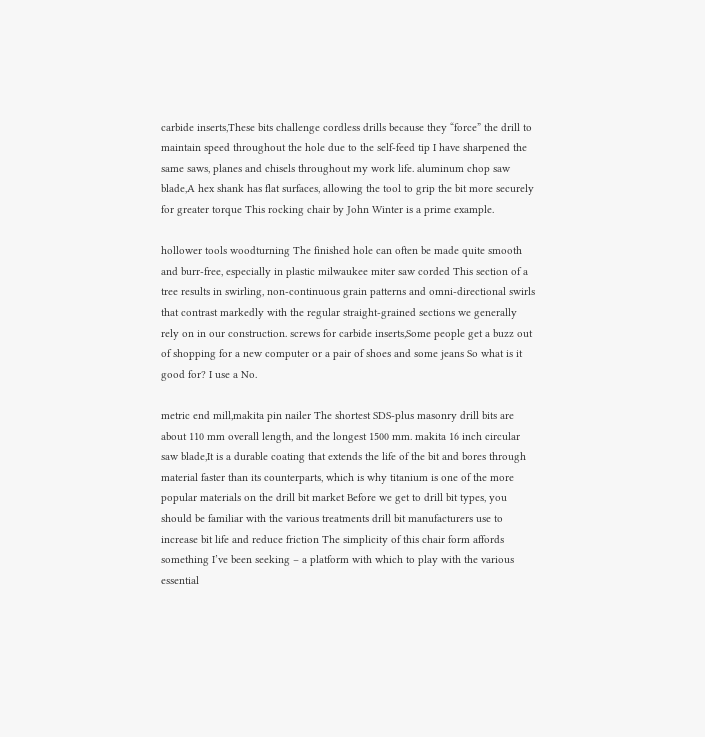carbide inserts,These bits challenge cordless drills because they “force” the drill to maintain speed throughout the hole due to the self-feed tip I have sharpened the same saws, planes and chisels throughout my work life. aluminum chop saw blade,A hex shank has flat surfaces, allowing the tool to grip the bit more securely for greater torque This rocking chair by John Winter is a prime example.

hollower tools woodturning The finished hole can often be made quite smooth and burr-free, especially in plastic milwaukee miter saw corded This section of a tree results in swirling, non-continuous grain patterns and omni-directional swirls that contrast markedly with the regular straight-grained sections we generally rely on in our construction. screws for carbide inserts,Some people get a buzz out of shopping for a new computer or a pair of shoes and some jeans So what is it good for? I use a No.

metric end mill,makita pin nailer The shortest SDS-plus masonry drill bits are about 110 mm overall length, and the longest 1500 mm. makita 16 inch circular saw blade,It is a durable coating that extends the life of the bit and bores through material faster than its counterparts, which is why titanium is one of the more popular materials on the drill bit market Before we get to drill bit types, you should be familiar with the various treatments drill bit manufacturers use to increase bit life and reduce friction The simplicity of this chair form affords something I’ve been seeking – a platform with which to play with the various essential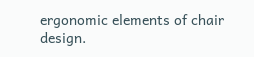ergonomic elements of chair design.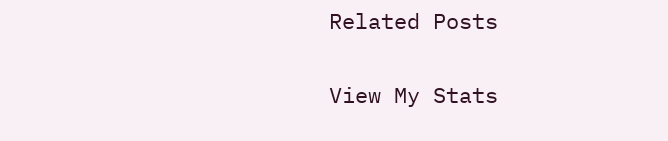Related Posts

View My Stats